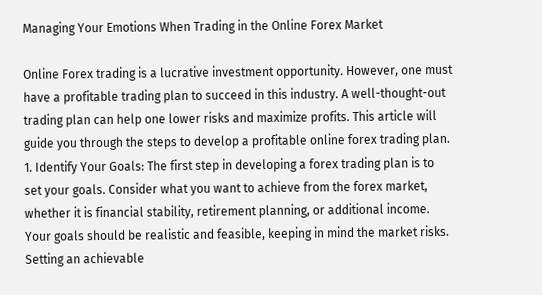Managing Your Emotions When Trading in the Online Forex Market

Online Forex trading is a lucrative investment opportunity. However, one must have a profitable trading plan to succeed in this industry. A well-thought-out trading plan can help one lower risks and maximize profits. This article will guide you through the steps to develop a profitable online forex trading plan.
1. Identify Your Goals: The first step in developing a forex trading plan is to set your goals. Consider what you want to achieve from the forex market, whether it is financial stability, retirement planning, or additional income. Your goals should be realistic and feasible, keeping in mind the market risks. Setting an achievable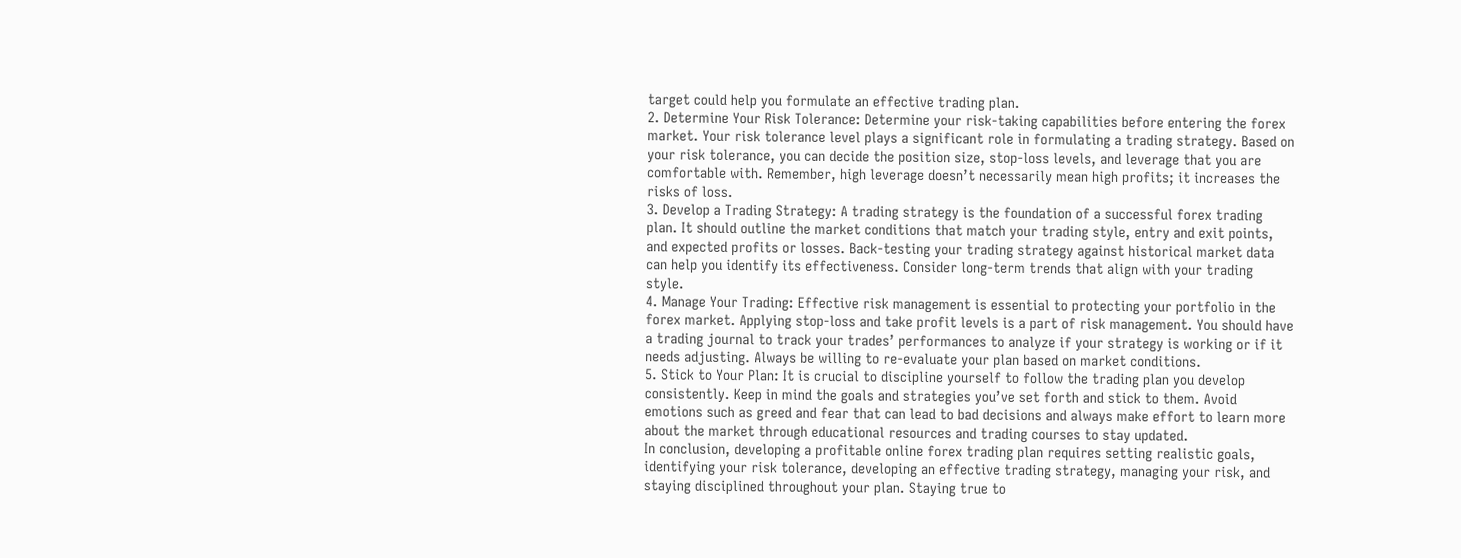target could help you formulate an effective trading plan.
2. Determine Your Risk Tolerance: Determine your risk-taking capabilities before entering the forex market. Your risk tolerance level plays a significant role in formulating a trading strategy. Based on your risk tolerance, you can decide the position size, stop-loss levels, and leverage that you are comfortable with. Remember, high leverage doesn’t necessarily mean high profits; it increases the risks of loss.
3. Develop a Trading Strategy: A trading strategy is the foundation of a successful forex trading plan. It should outline the market conditions that match your trading style, entry and exit points, and expected profits or losses. Back-testing your trading strategy against historical market data can help you identify its effectiveness. Consider long-term trends that align with your trading style.
4. Manage Your Trading: Effective risk management is essential to protecting your portfolio in the forex market. Applying stop-loss and take profit levels is a part of risk management. You should have a trading journal to track your trades’ performances to analyze if your strategy is working or if it needs adjusting. Always be willing to re-evaluate your plan based on market conditions.
5. Stick to Your Plan: It is crucial to discipline yourself to follow the trading plan you develop consistently. Keep in mind the goals and strategies you’ve set forth and stick to them. Avoid emotions such as greed and fear that can lead to bad decisions and always make effort to learn more about the market through educational resources and trading courses to stay updated.
In conclusion, developing a profitable online forex trading plan requires setting realistic goals, identifying your risk tolerance, developing an effective trading strategy, managing your risk, and staying disciplined throughout your plan. Staying true to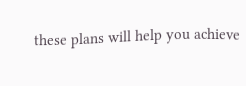these plans will help you achieve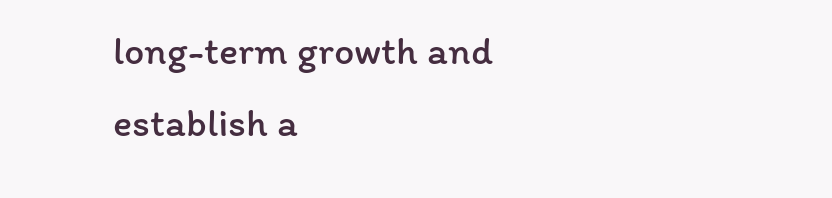long-term growth and establish a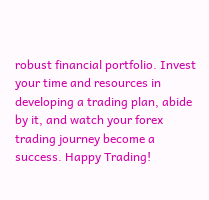robust financial portfolio. Invest your time and resources in developing a trading plan, abide by it, and watch your forex trading journey become a success. Happy Trading!